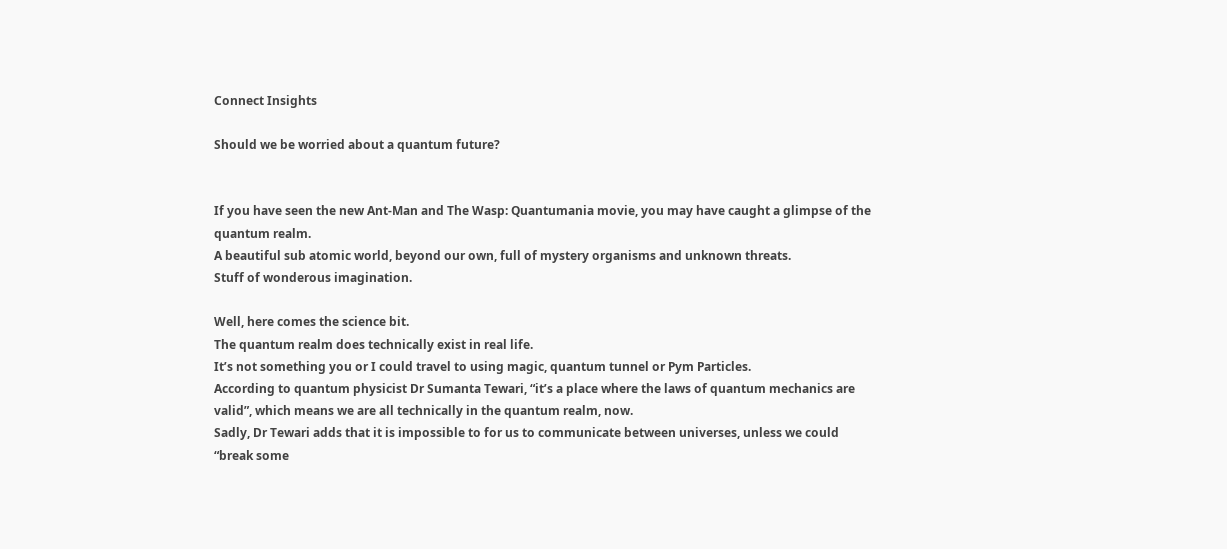Connect Insights

Should we be worried about a quantum future?


If you have seen the new Ant-Man and The Wasp: Quantumania movie, you may have caught a glimpse of the quantum realm.
A beautiful sub atomic world, beyond our own, full of mystery organisms and unknown threats.
Stuff of wonderous imagination.

Well, here comes the science bit.
The quantum realm does technically exist in real life.
It’s not something you or I could travel to using magic, quantum tunnel or Pym Particles.
According to quantum physicist Dr Sumanta Tewari, “it’s a place where the laws of quantum mechanics are valid”, which means we are all technically in the quantum realm, now.
Sadly, Dr Tewari adds that it is impossible to for us to communicate between universes, unless we could “break some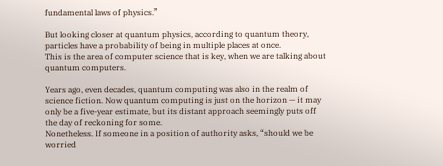fundamental laws of physics.”

But looking closer at quantum physics, according to quantum theory, particles have a probability of being in multiple places at once.
This is the area of computer science that is key, when we are talking about quantum computers.

Years ago, even decades, quantum computing was also in the realm of science fiction. Now quantum computing is just on the horizon — it may only be a five-year estimate, but its distant approach seemingly puts off the day of reckoning for some.
Nonetheless. If someone in a position of authority asks, “should we be worried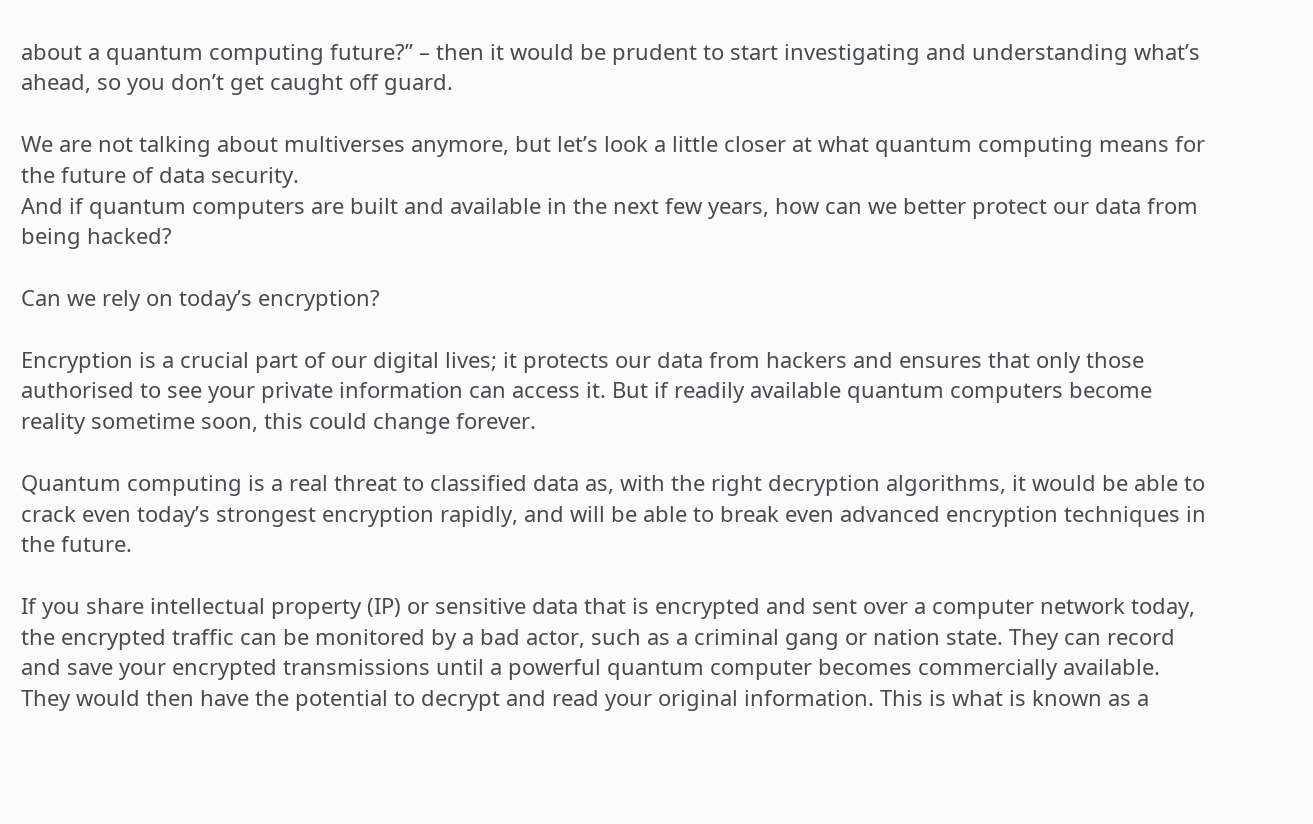about a quantum computing future?” – then it would be prudent to start investigating and understanding what’s ahead, so you don’t get caught off guard.

We are not talking about multiverses anymore, but let’s look a little closer at what quantum computing means for the future of data security.
And if quantum computers are built and available in the next few years, how can we better protect our data from being hacked?

Can we rely on today’s encryption?

Encryption is a crucial part of our digital lives; it protects our data from hackers and ensures that only those authorised to see your private information can access it. But if readily available quantum computers become reality sometime soon, this could change forever.

Quantum computing is a real threat to classified data as, with the right decryption algorithms, it would be able to crack even today’s strongest encryption rapidly, and will be able to break even advanced encryption techniques in the future.

If you share intellectual property (IP) or sensitive data that is encrypted and sent over a computer network today, the encrypted traffic can be monitored by a bad actor, such as a criminal gang or nation state. They can record and save your encrypted transmissions until a powerful quantum computer becomes commercially available. They would then have the potential to decrypt and read your original information. This is what is known as a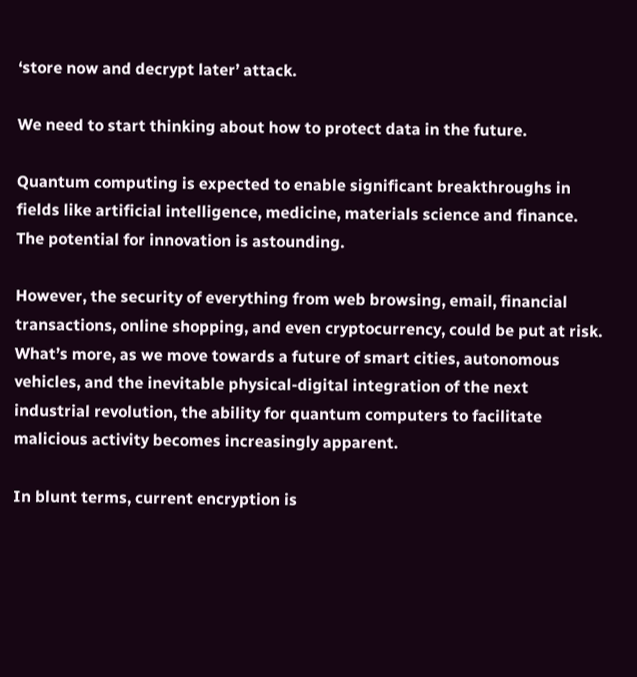‘store now and decrypt later’ attack.

We need to start thinking about how to protect data in the future.

Quantum computing is expected to enable significant breakthroughs in fields like artificial intelligence, medicine, materials science and finance. The potential for innovation is astounding.

However, the security of everything from web browsing, email, financial transactions, online shopping, and even cryptocurrency, could be put at risk.
What’s more, as we move towards a future of smart cities, autonomous vehicles, and the inevitable physical-digital integration of the next industrial revolution, the ability for quantum computers to facilitate malicious activity becomes increasingly apparent.

In blunt terms, current encryption is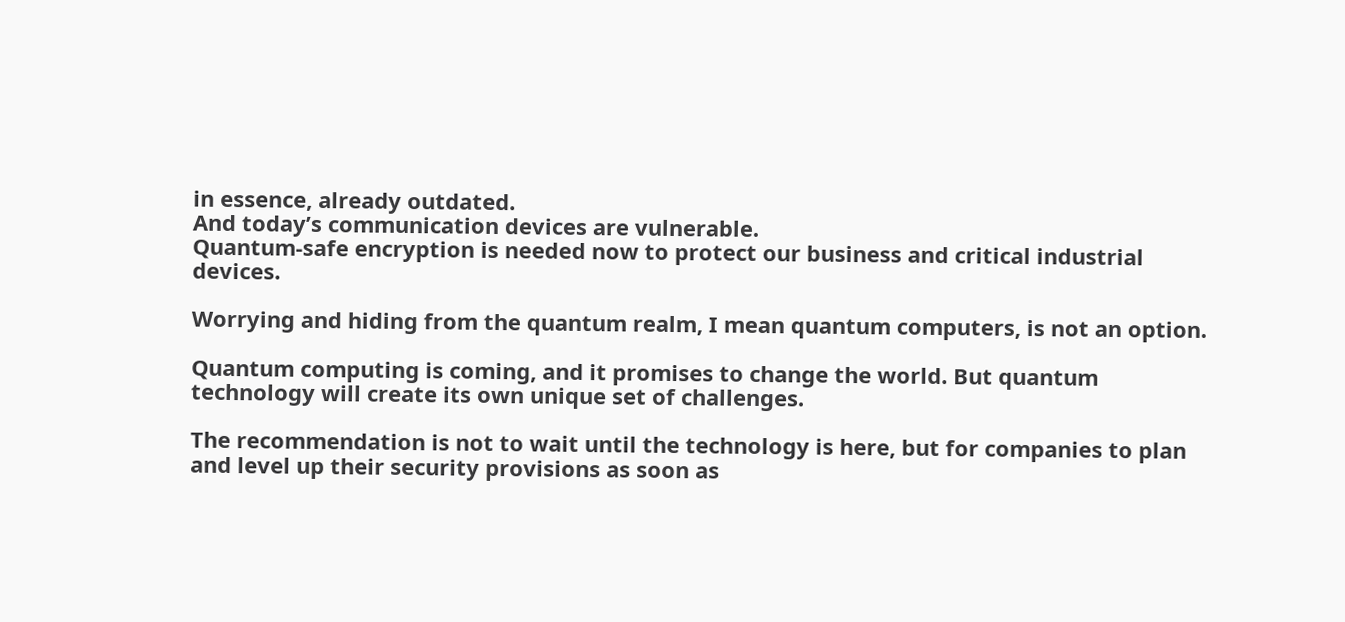in essence, already outdated.
And today’s communication devices are vulnerable.
Quantum-safe encryption is needed now to protect our business and critical industrial devices.

Worrying and hiding from the quantum realm, I mean quantum computers, is not an option.

Quantum computing is coming, and it promises to change the world. But quantum technology will create its own unique set of challenges.

The recommendation is not to wait until the technology is here, but for companies to plan and level up their security provisions as soon as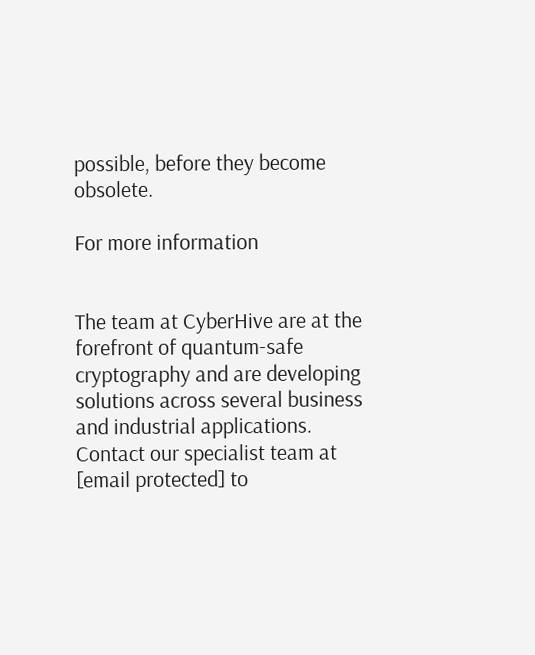possible, before they become obsolete.

For more information


The team at CyberHive are at the forefront of quantum-safe cryptography and are developing solutions across several business and industrial applications.
Contact our specialist team at [email protected] to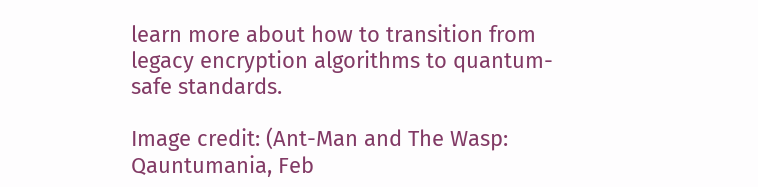learn more about how to transition from legacy encryption algorithms to quantum-safe standards.

Image credit: (Ant-Man and The Wasp: Qauntumania, Feb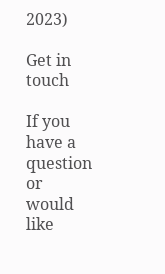2023)

Get in touch

If you have a question or would like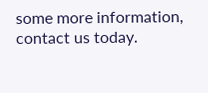some more information, contact us today.